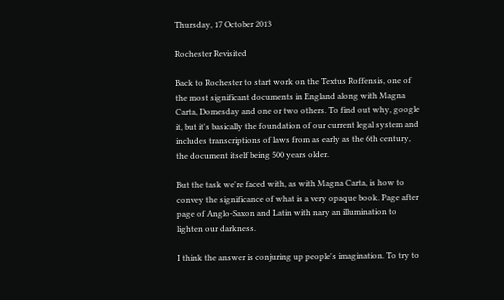Thursday, 17 October 2013

Rochester Revisited

Back to Rochester to start work on the Textus Roffensis, one of the most significant documents in England along with Magna Carta, Domesday and one or two others. To find out why, google it, but it's basically the foundation of our current legal system and includes transcriptions of laws from as early as the 6th century, the document itself being 500 years older.

But the task we're faced with, as with Magna Carta, is how to convey the significance of what is a very opaque book. Page after page of Anglo-Saxon and Latin with nary an illumination to lighten our darkness.

I think the answer is conjuring up people's imagination. To try to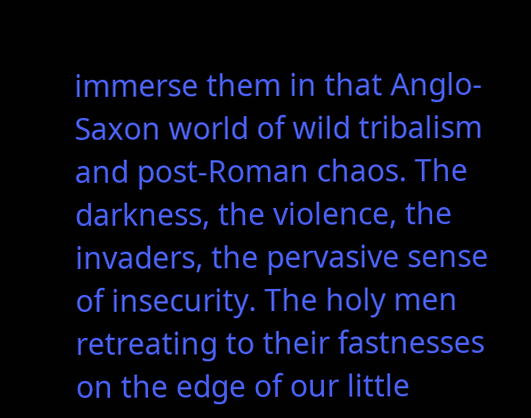immerse them in that Anglo-Saxon world of wild tribalism and post-Roman chaos. The darkness, the violence, the invaders, the pervasive sense of insecurity. The holy men retreating to their fastnesses on the edge of our little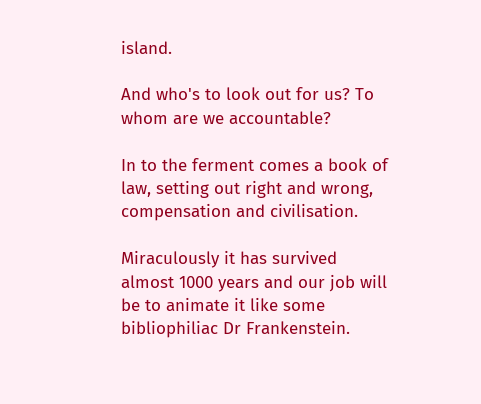island.

And who's to look out for us? To whom are we accountable?

In to the ferment comes a book of law, setting out right and wrong, compensation and civilisation.

Miraculously it has survived almost 1000 years and our job will be to animate it like some bibliophiliac Dr Frankenstein.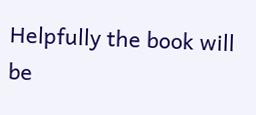Helpfully the book will be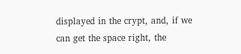displayed in the crypt, and, if we can get the space right, the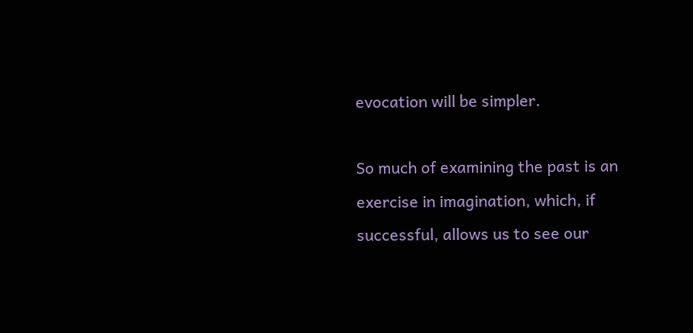evocation will be simpler.

So much of examining the past is an exercise in imagination, which, if successful, allows us to see our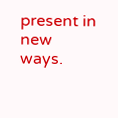present in new ways.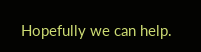Hopefully we can help.